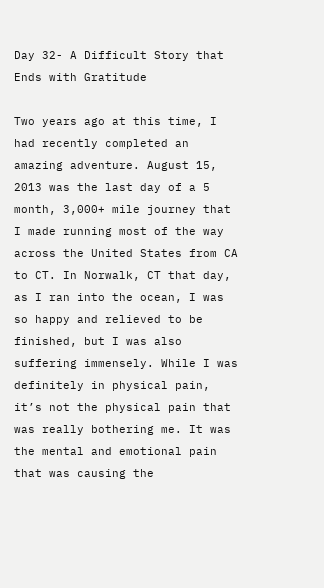Day 32- A Difficult Story that Ends with Gratitude

Two years ago at this time, I had recently completed an amazing adventure. August 15, 2013 was the last day of a 5 month, 3,000+ mile journey that I made running most of the way across the United States from CA to CT. In Norwalk, CT that day, as I ran into the ocean, I was so happy and relieved to be finished, but I was also suffering immensely. While I was definitely in physical pain, it’s not the physical pain that was really bothering me. It was the mental and emotional pain that was causing the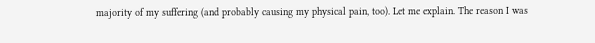majority of my suffering (and probably causing my physical pain, too). Let me explain. The reason I was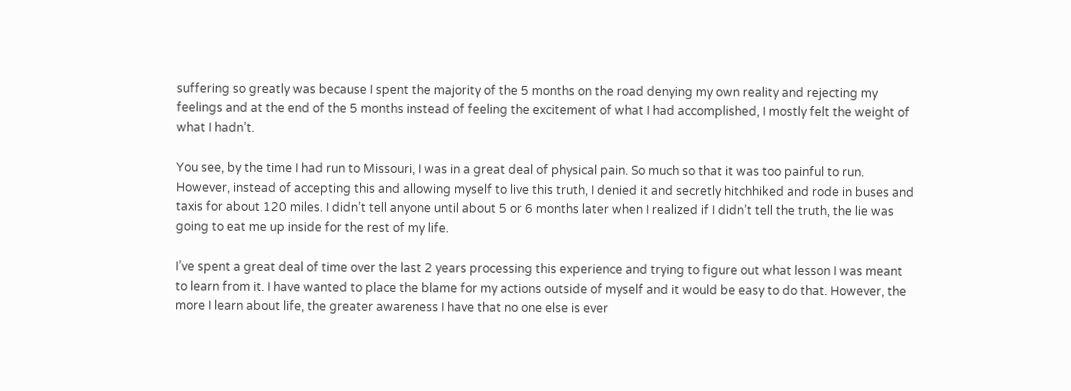suffering so greatly was because I spent the majority of the 5 months on the road denying my own reality and rejecting my feelings and at the end of the 5 months instead of feeling the excitement of what I had accomplished, I mostly felt the weight of what I hadn’t.

You see, by the time I had run to Missouri, I was in a great deal of physical pain. So much so that it was too painful to run. However, instead of accepting this and allowing myself to live this truth, I denied it and secretly hitchhiked and rode in buses and taxis for about 120 miles. I didn’t tell anyone until about 5 or 6 months later when I realized if I didn’t tell the truth, the lie was going to eat me up inside for the rest of my life.

I’ve spent a great deal of time over the last 2 years processing this experience and trying to figure out what lesson I was meant to learn from it. I have wanted to place the blame for my actions outside of myself and it would be easy to do that. However, the more I learn about life, the greater awareness I have that no one else is ever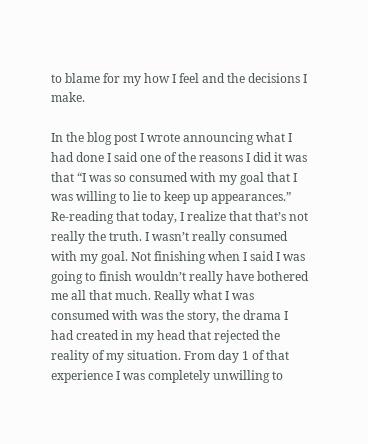to blame for my how I feel and the decisions I make.

In the blog post I wrote announcing what I had done I said one of the reasons I did it was that “I was so consumed with my goal that I was willing to lie to keep up appearances.” Re-reading that today, I realize that that’s not really the truth. I wasn’t really consumed with my goal. Not finishing when I said I was going to finish wouldn’t really have bothered me all that much. Really what I was consumed with was the story, the drama I had created in my head that rejected the reality of my situation. From day 1 of that experience I was completely unwilling to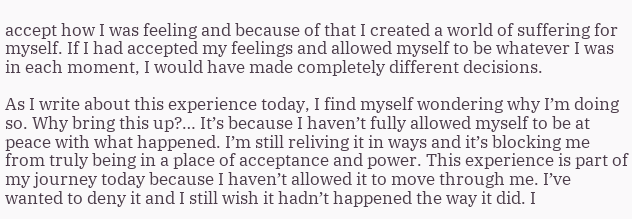accept how I was feeling and because of that I created a world of suffering for myself. If I had accepted my feelings and allowed myself to be whatever I was in each moment, I would have made completely different decisions.

As I write about this experience today, I find myself wondering why I’m doing so. Why bring this up?… It’s because I haven’t fully allowed myself to be at peace with what happened. I’m still reliving it in ways and it’s blocking me from truly being in a place of acceptance and power. This experience is part of my journey today because I haven’t allowed it to move through me. I’ve wanted to deny it and I still wish it hadn’t happened the way it did. I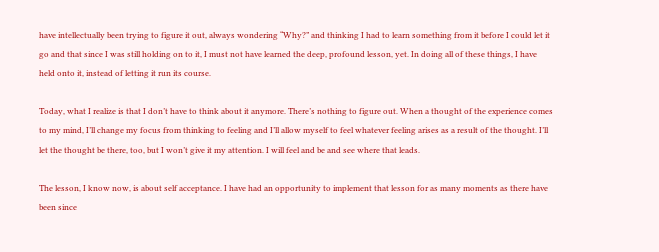have intellectually been trying to figure it out, always wondering “Why?” and thinking I had to learn something from it before I could let it go and that since I was still holding on to it, I must not have learned the deep, profound lesson, yet. In doing all of these things, I have held onto it, instead of letting it run its course.

Today, what I realize is that I don’t have to think about it anymore. There’s nothing to figure out. When a thought of the experience comes to my mind, I’ll change my focus from thinking to feeling and I’ll allow myself to feel whatever feeling arises as a result of the thought. I’ll let the thought be there, too, but I won’t give it my attention. I will feel and be and see where that leads.

The lesson, I know now, is about self acceptance. I have had an opportunity to implement that lesson for as many moments as there have been since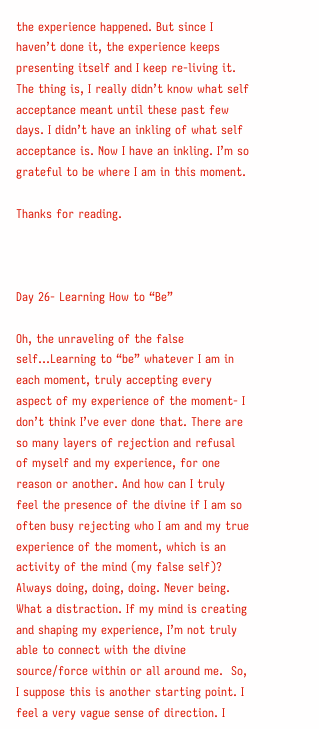the experience happened. But since I haven’t done it, the experience keeps presenting itself and I keep re-living it. The thing is, I really didn’t know what self acceptance meant until these past few days. I didn’t have an inkling of what self acceptance is. Now I have an inkling. I’m so grateful to be where I am in this moment.

Thanks for reading.



Day 26- Learning How to “Be”

Oh, the unraveling of the false self…Learning to “be” whatever I am in each moment, truly accepting every aspect of my experience of the moment- I don’t think I’ve ever done that. There are so many layers of rejection and refusal of myself and my experience, for one reason or another. And how can I truly feel the presence of the divine if I am so often busy rejecting who I am and my true experience of the moment, which is an activity of the mind (my false self)? Always doing, doing, doing. Never being. What a distraction. If my mind is creating and shaping my experience, I’m not truly able to connect with the divine source/force within or all around me.  So, I suppose this is another starting point. I feel a very vague sense of direction. I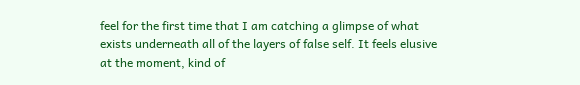feel for the first time that I am catching a glimpse of what exists underneath all of the layers of false self. It feels elusive at the moment, kind of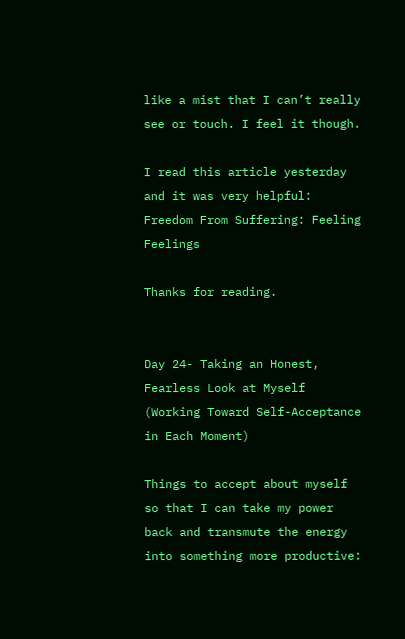like a mist that I can’t really see or touch. I feel it though.

I read this article yesterday and it was very helpful: Freedom From Suffering: Feeling Feelings

Thanks for reading.


Day 24- Taking an Honest, Fearless Look at Myself (Working Toward Self-Acceptance in Each Moment)

Things to accept about myself so that I can take my power back and transmute the energy into something more productive: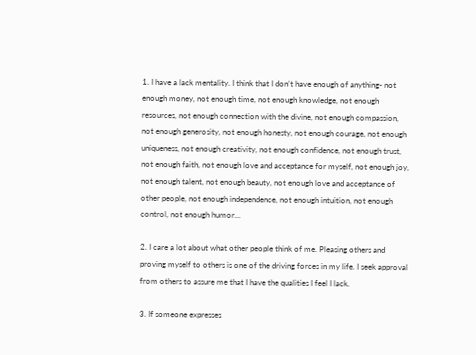1. I have a lack mentality. I think that I don’t have enough of anything- not enough money, not enough time, not enough knowledge, not enough resources, not enough connection with the divine, not enough compassion, not enough generosity, not enough honesty, not enough courage, not enough uniqueness, not enough creativity, not enough confidence, not enough trust, not enough faith, not enough love and acceptance for myself, not enough joy, not enough talent, not enough beauty, not enough love and acceptance of other people, not enough independence, not enough intuition, not enough control, not enough humor…

2. I care a lot about what other people think of me. Pleasing others and proving myself to others is one of the driving forces in my life. I seek approval from others to assure me that I have the qualities I feel I lack.

3. If someone expresses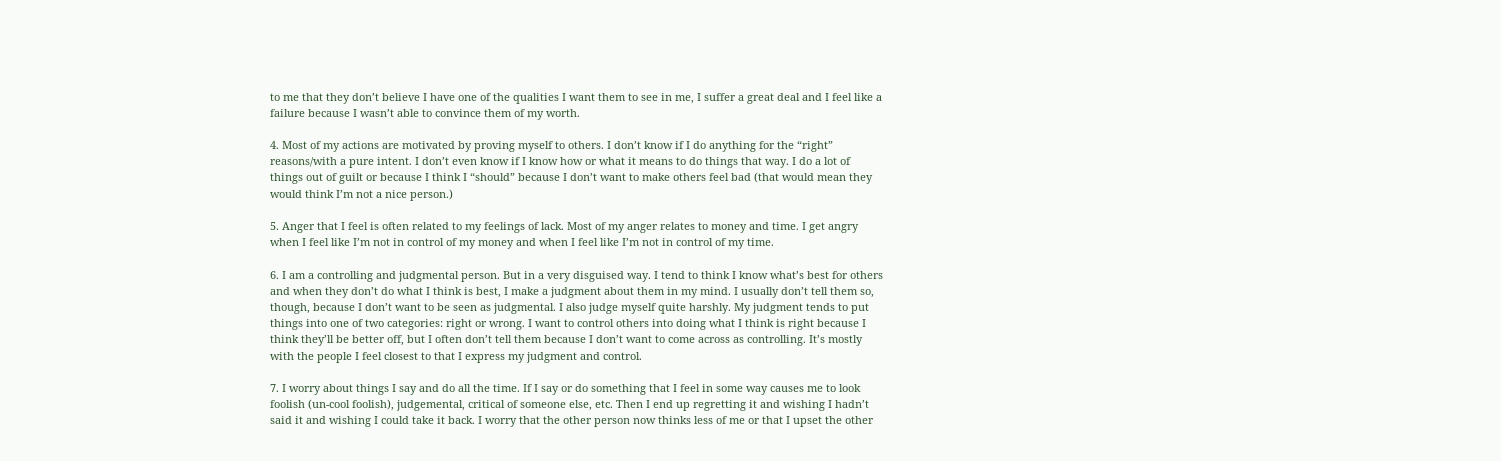to me that they don’t believe I have one of the qualities I want them to see in me, I suffer a great deal and I feel like a failure because I wasn’t able to convince them of my worth.

4. Most of my actions are motivated by proving myself to others. I don’t know if I do anything for the “right” reasons/with a pure intent. I don’t even know if I know how or what it means to do things that way. I do a lot of things out of guilt or because I think I “should” because I don’t want to make others feel bad (that would mean they would think I’m not a nice person.)

5. Anger that I feel is often related to my feelings of lack. Most of my anger relates to money and time. I get angry when I feel like I’m not in control of my money and when I feel like I’m not in control of my time.

6. I am a controlling and judgmental person. But in a very disguised way. I tend to think I know what’s best for others and when they don’t do what I think is best, I make a judgment about them in my mind. I usually don’t tell them so, though, because I don’t want to be seen as judgmental. I also judge myself quite harshly. My judgment tends to put things into one of two categories: right or wrong. I want to control others into doing what I think is right because I think they’ll be better off, but I often don’t tell them because I don’t want to come across as controlling. It’s mostly with the people I feel closest to that I express my judgment and control.

7. I worry about things I say and do all the time. If I say or do something that I feel in some way causes me to look foolish (un-cool foolish), judgemental, critical of someone else, etc. Then I end up regretting it and wishing I hadn’t said it and wishing I could take it back. I worry that the other person now thinks less of me or that I upset the other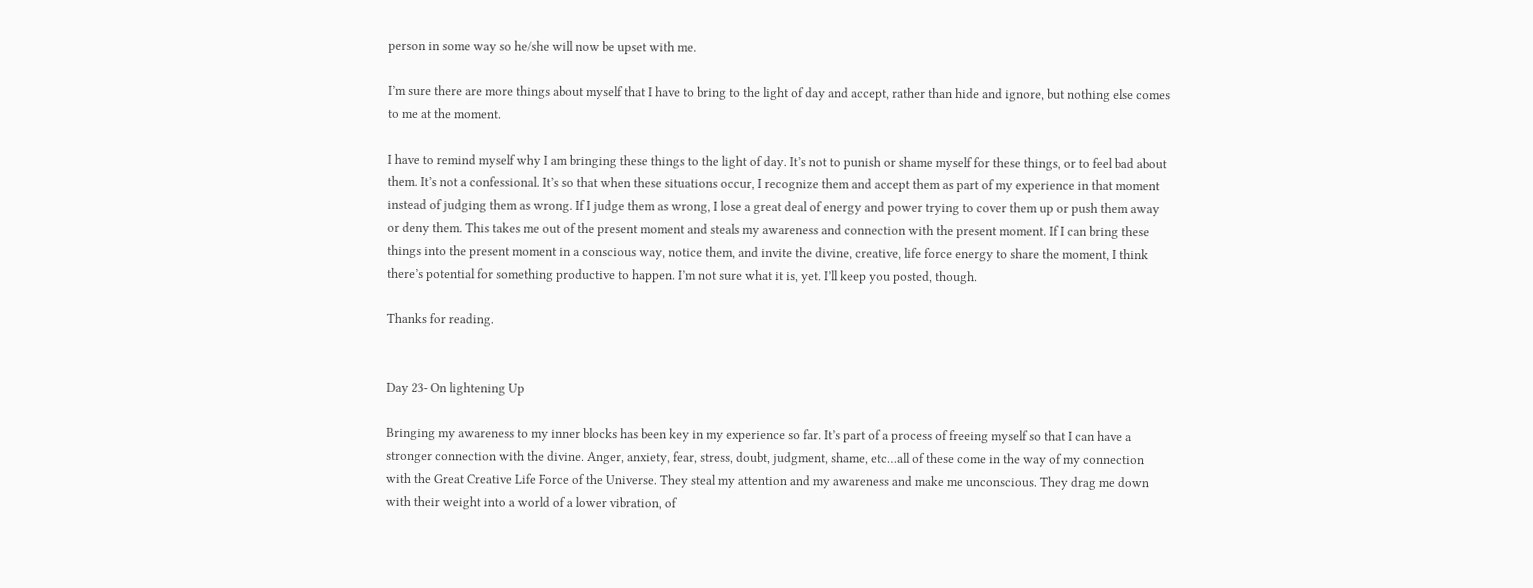person in some way so he/she will now be upset with me.

I’m sure there are more things about myself that I have to bring to the light of day and accept, rather than hide and ignore, but nothing else comes to me at the moment.

I have to remind myself why I am bringing these things to the light of day. It’s not to punish or shame myself for these things, or to feel bad about them. It’s not a confessional. It’s so that when these situations occur, I recognize them and accept them as part of my experience in that moment instead of judging them as wrong. If I judge them as wrong, I lose a great deal of energy and power trying to cover them up or push them away or deny them. This takes me out of the present moment and steals my awareness and connection with the present moment. If I can bring these things into the present moment in a conscious way, notice them, and invite the divine, creative, life force energy to share the moment, I think there’s potential for something productive to happen. I’m not sure what it is, yet. I’ll keep you posted, though.

Thanks for reading.


Day 23- On lightening Up

Bringing my awareness to my inner blocks has been key in my experience so far. It’s part of a process of freeing myself so that I can have a stronger connection with the divine. Anger, anxiety, fear, stress, doubt, judgment, shame, etc…all of these come in the way of my connection with the Great Creative Life Force of the Universe. They steal my attention and my awareness and make me unconscious. They drag me down with their weight into a world of a lower vibration, of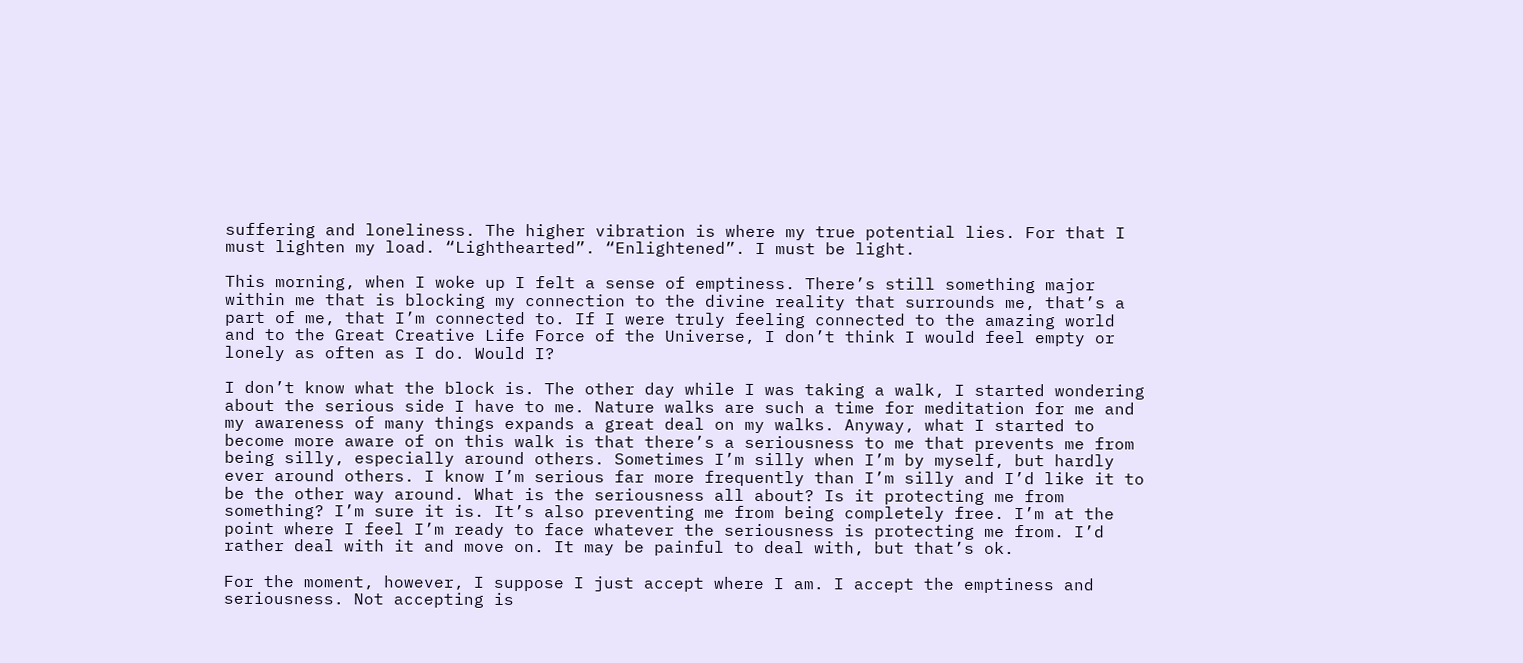suffering and loneliness. The higher vibration is where my true potential lies. For that I must lighten my load. “Lighthearted”. “Enlightened”. I must be light.

This morning, when I woke up I felt a sense of emptiness. There’s still something major within me that is blocking my connection to the divine reality that surrounds me, that’s a part of me, that I’m connected to. If I were truly feeling connected to the amazing world and to the Great Creative Life Force of the Universe, I don’t think I would feel empty or lonely as often as I do. Would I?

I don’t know what the block is. The other day while I was taking a walk, I started wondering about the serious side I have to me. Nature walks are such a time for meditation for me and my awareness of many things expands a great deal on my walks. Anyway, what I started to become more aware of on this walk is that there’s a seriousness to me that prevents me from being silly, especially around others. Sometimes I’m silly when I’m by myself, but hardly ever around others. I know I’m serious far more frequently than I’m silly and I’d like it to be the other way around. What is the seriousness all about? Is it protecting me from something? I’m sure it is. It’s also preventing me from being completely free. I’m at the point where I feel I’m ready to face whatever the seriousness is protecting me from. I’d rather deal with it and move on. It may be painful to deal with, but that’s ok.

For the moment, however, I suppose I just accept where I am. I accept the emptiness and seriousness. Not accepting is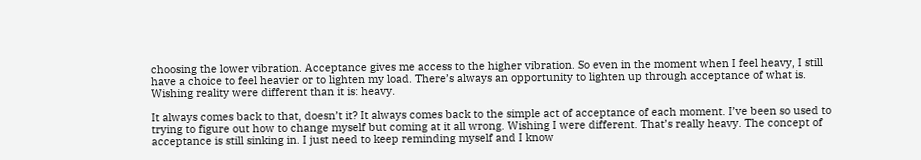choosing the lower vibration. Acceptance gives me access to the higher vibration. So even in the moment when I feel heavy, I still have a choice to feel heavier or to lighten my load. There’s always an opportunity to lighten up through acceptance of what is. Wishing reality were different than it is: heavy.

It always comes back to that, doesn’t it? It always comes back to the simple act of acceptance of each moment. I’ve been so used to trying to figure out how to change myself but coming at it all wrong. Wishing I were different. That’s really heavy. The concept of acceptance is still sinking in. I just need to keep reminding myself and I know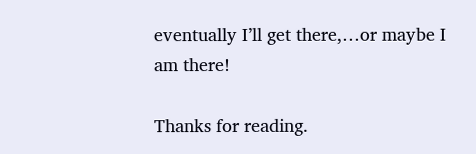eventually I’ll get there,…or maybe I am there!

Thanks for reading.